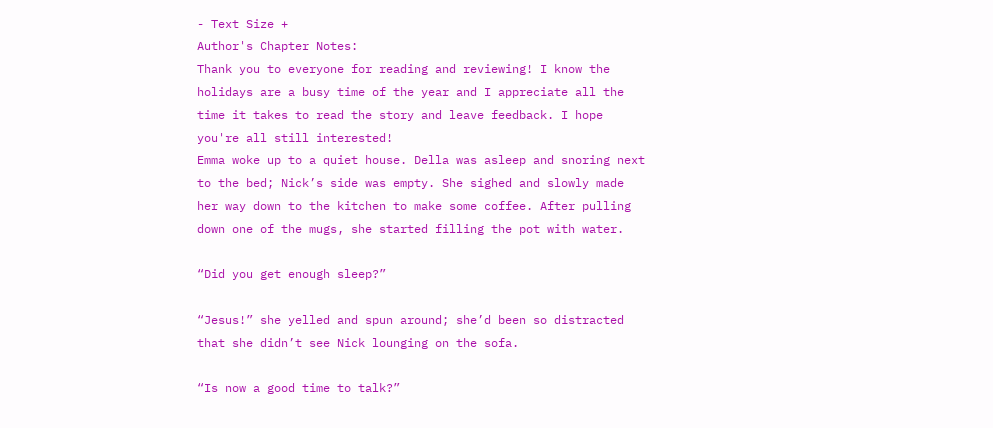- Text Size +
Author's Chapter Notes:
Thank you to everyone for reading and reviewing! I know the holidays are a busy time of the year and I appreciate all the time it takes to read the story and leave feedback. I hope you're all still interested!
Emma woke up to a quiet house. Della was asleep and snoring next to the bed; Nick’s side was empty. She sighed and slowly made her way down to the kitchen to make some coffee. After pulling down one of the mugs, she started filling the pot with water.

“Did you get enough sleep?”

“Jesus!” she yelled and spun around; she’d been so distracted that she didn’t see Nick lounging on the sofa.

“Is now a good time to talk?”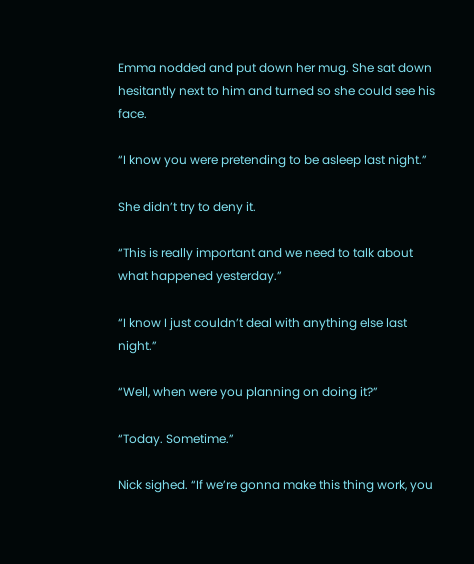Emma nodded and put down her mug. She sat down hesitantly next to him and turned so she could see his face.

“I know you were pretending to be asleep last night.”

She didn’t try to deny it.

“This is really important and we need to talk about what happened yesterday.”

“I know I just couldn’t deal with anything else last night.”

“Well, when were you planning on doing it?”

“Today. Sometime.”

Nick sighed. “If we’re gonna make this thing work, you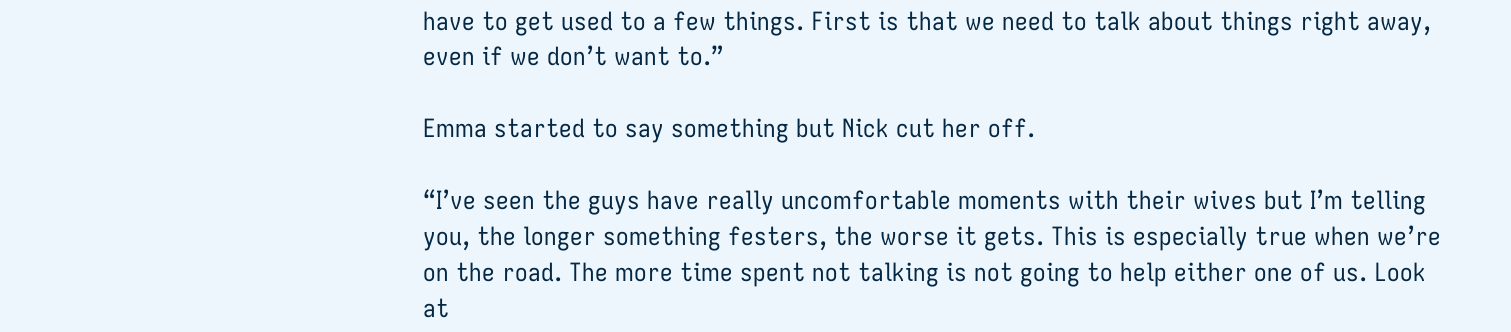have to get used to a few things. First is that we need to talk about things right away, even if we don’t want to.”

Emma started to say something but Nick cut her off.

“I’ve seen the guys have really uncomfortable moments with their wives but I’m telling you, the longer something festers, the worse it gets. This is especially true when we’re on the road. The more time spent not talking is not going to help either one of us. Look at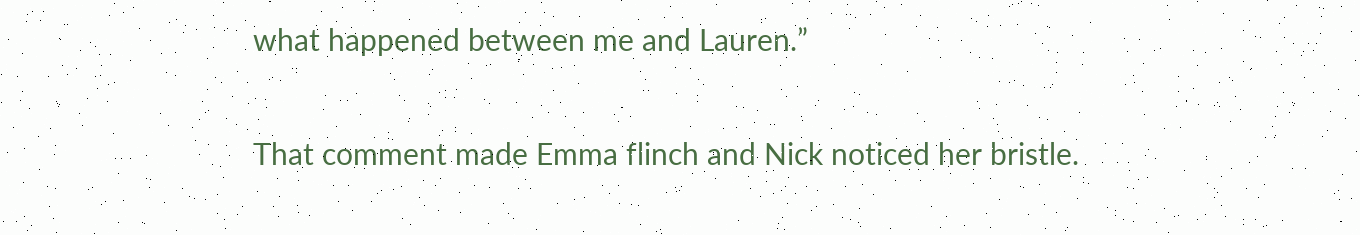what happened between me and Lauren.”

That comment made Emma flinch and Nick noticed her bristle.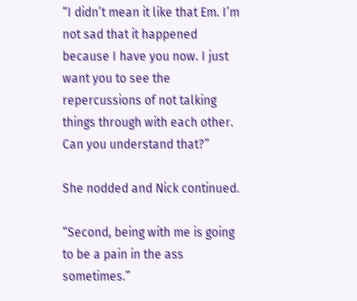“I didn’t mean it like that Em. I’m not sad that it happened because I have you now. I just want you to see the repercussions of not talking things through with each other. Can you understand that?”

She nodded and Nick continued.

“Second, being with me is going to be a pain in the ass sometimes.”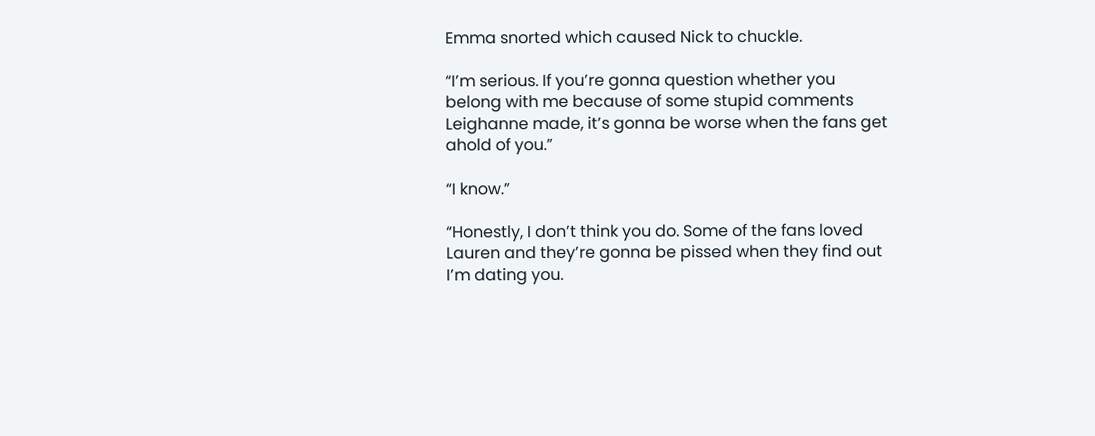Emma snorted which caused Nick to chuckle.

“I’m serious. If you’re gonna question whether you belong with me because of some stupid comments Leighanne made, it’s gonna be worse when the fans get ahold of you.”

“I know.”

“Honestly, I don’t think you do. Some of the fans loved Lauren and they’re gonna be pissed when they find out I’m dating you.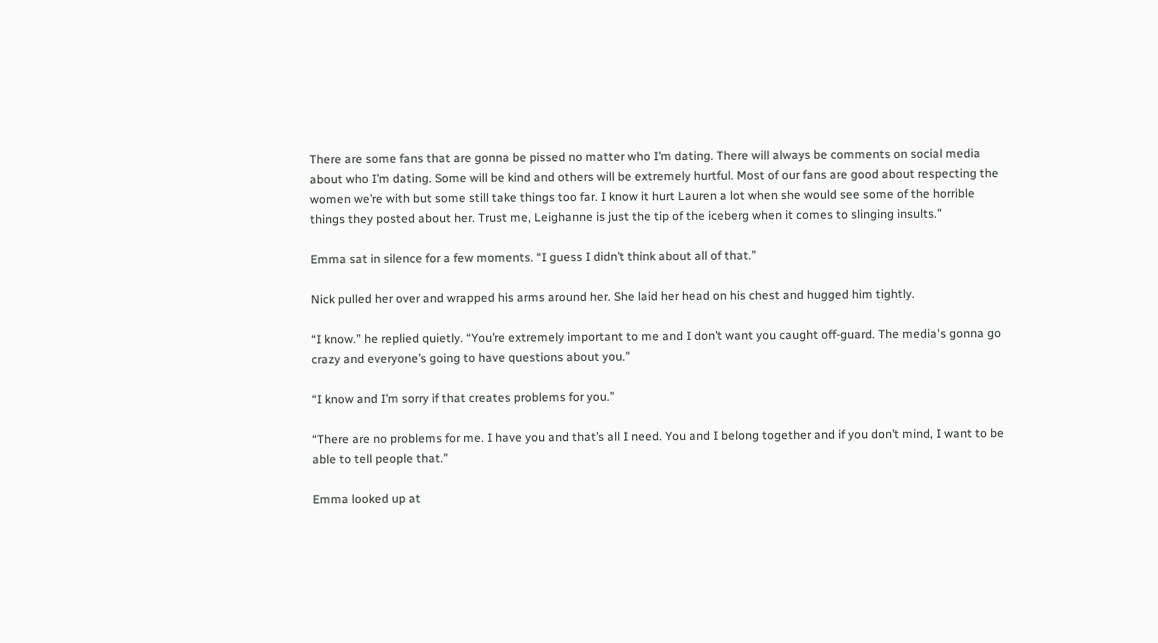There are some fans that are gonna be pissed no matter who I’m dating. There will always be comments on social media about who I’m dating. Some will be kind and others will be extremely hurtful. Most of our fans are good about respecting the women we’re with but some still take things too far. I know it hurt Lauren a lot when she would see some of the horrible things they posted about her. Trust me, Leighanne is just the tip of the iceberg when it comes to slinging insults.”

Emma sat in silence for a few moments. “I guess I didn’t think about all of that.”

Nick pulled her over and wrapped his arms around her. She laid her head on his chest and hugged him tightly.

“I know.” he replied quietly. “You’re extremely important to me and I don’t want you caught off-guard. The media's gonna go crazy and everyone’s going to have questions about you.”

“I know and I’m sorry if that creates problems for you.”

“There are no problems for me. I have you and that’s all I need. You and I belong together and if you don’t mind, I want to be able to tell people that.”

Emma looked up at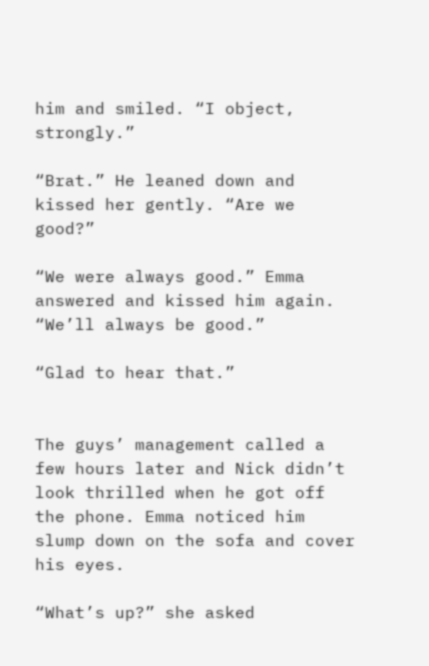him and smiled. “I object, strongly.”

“Brat.” He leaned down and kissed her gently. “Are we good?”

“We were always good.” Emma answered and kissed him again. “We’ll always be good.”

“Glad to hear that.”


The guys’ management called a few hours later and Nick didn’t look thrilled when he got off the phone. Emma noticed him slump down on the sofa and cover his eyes.

“What’s up?” she asked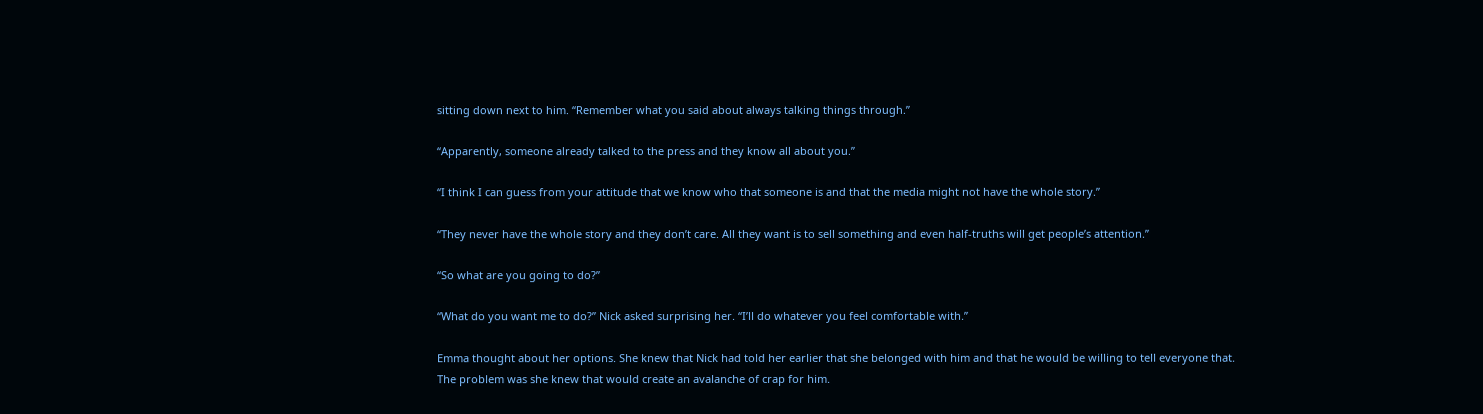sitting down next to him. “Remember what you said about always talking things through.”

“Apparently, someone already talked to the press and they know all about you.”

“I think I can guess from your attitude that we know who that someone is and that the media might not have the whole story.”

“They never have the whole story and they don’t care. All they want is to sell something and even half-truths will get people’s attention.”

“So what are you going to do?”

“What do you want me to do?” Nick asked surprising her. “I’ll do whatever you feel comfortable with.”

Emma thought about her options. She knew that Nick had told her earlier that she belonged with him and that he would be willing to tell everyone that. The problem was she knew that would create an avalanche of crap for him.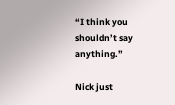“I think you shouldn’t say anything.”

Nick just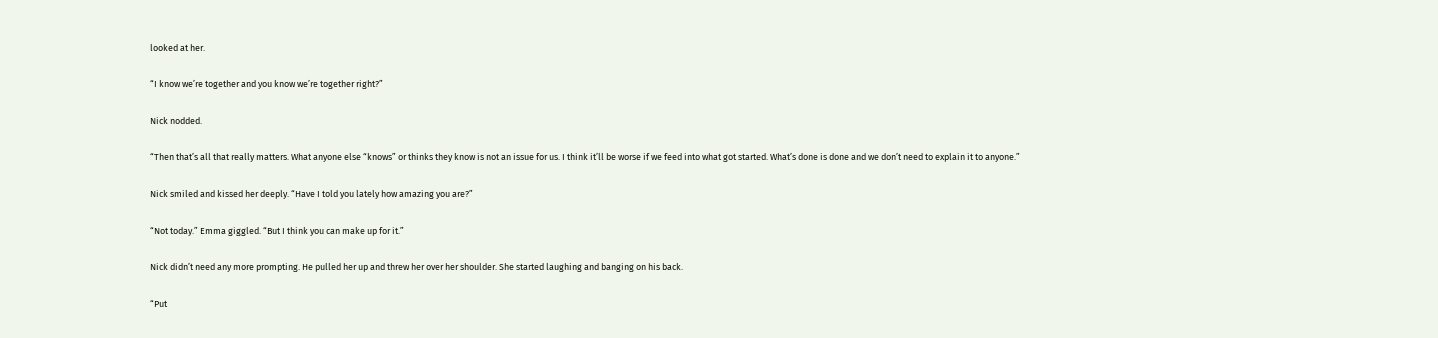looked at her.

“I know we’re together and you know we’re together right?”

Nick nodded.

“Then that’s all that really matters. What anyone else “knows” or thinks they know is not an issue for us. I think it’ll be worse if we feed into what got started. What’s done is done and we don’t need to explain it to anyone.”

Nick smiled and kissed her deeply. “Have I told you lately how amazing you are?”

“Not today.” Emma giggled. “But I think you can make up for it.”

Nick didn’t need any more prompting. He pulled her up and threw her over her shoulder. She started laughing and banging on his back.

“Put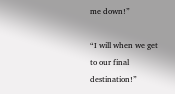me down!”

“I will when we get to our final destination!”